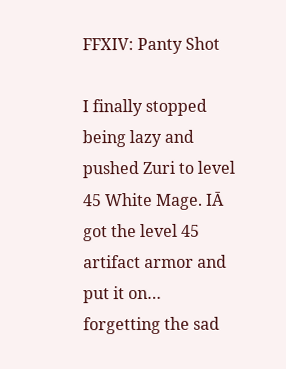FFXIV: Panty Shot

I finally stopped being lazy and pushed Zuri to level 45 White Mage. IĀ got the level 45 artifact armor and put it on… forgetting the sad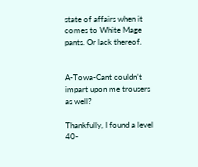state of affairs when it comes to White Mage pants. Or lack thereof.


A-Towa-Cant couldn’t impart upon me trousers as well?

Thankfully, I found a level 40-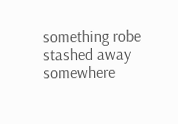something robe stashed away somewhere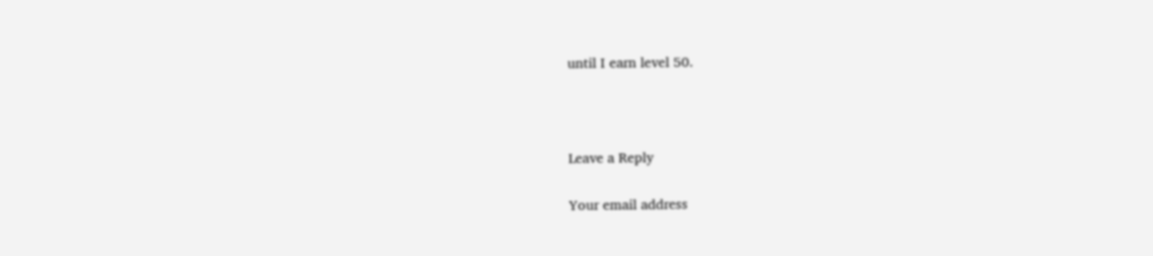until I earn level 50.



Leave a Reply

Your email address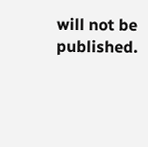will not be published.